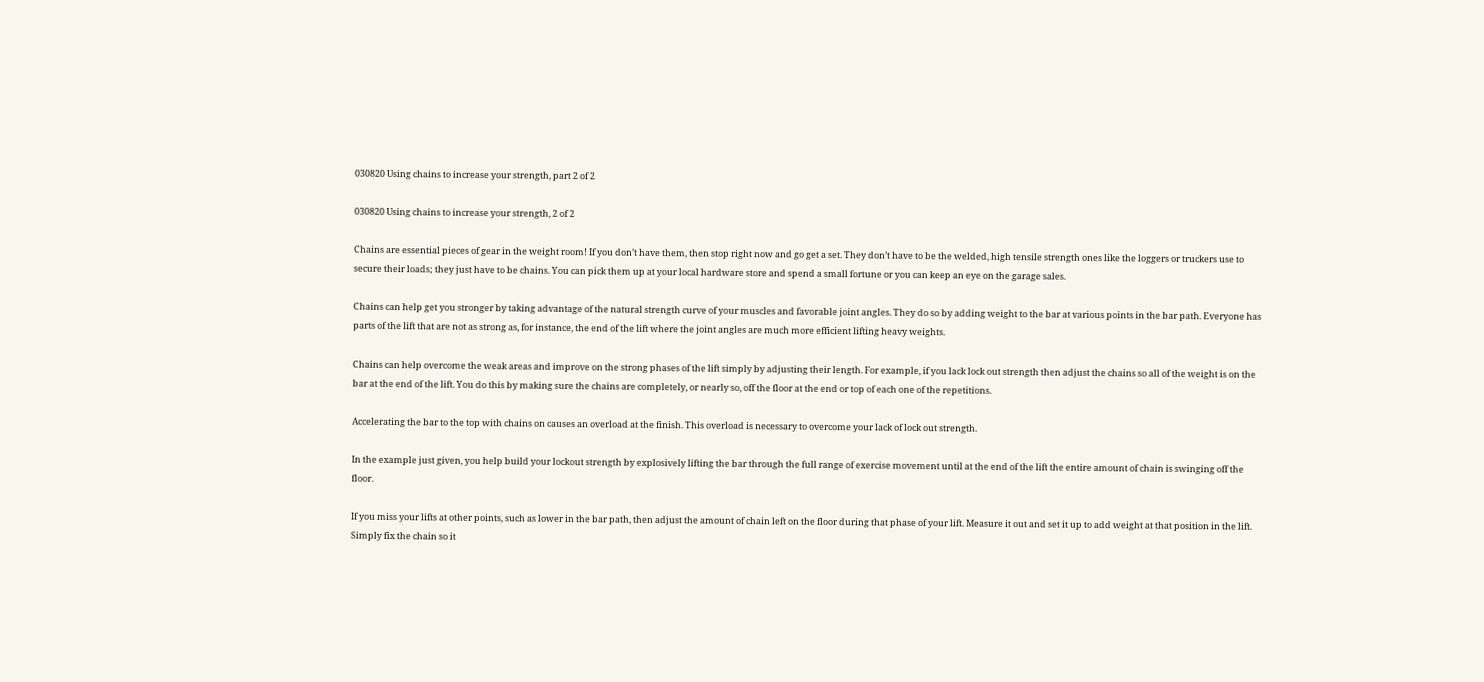030820 Using chains to increase your strength, part 2 of 2

030820 Using chains to increase your strength, 2 of 2

Chains are essential pieces of gear in the weight room! If you don’t have them, then stop right now and go get a set. They don’t have to be the welded, high tensile strength ones like the loggers or truckers use to secure their loads; they just have to be chains. You can pick them up at your local hardware store and spend a small fortune or you can keep an eye on the garage sales.

Chains can help get you stronger by taking advantage of the natural strength curve of your muscles and favorable joint angles. They do so by adding weight to the bar at various points in the bar path. Everyone has parts of the lift that are not as strong as, for instance, the end of the lift where the joint angles are much more efficient lifting heavy weights.

Chains can help overcome the weak areas and improve on the strong phases of the lift simply by adjusting their length. For example, if you lack lock out strength then adjust the chains so all of the weight is on the bar at the end of the lift. You do this by making sure the chains are completely, or nearly so, off the floor at the end or top of each one of the repetitions.

Accelerating the bar to the top with chains on causes an overload at the finish. This overload is necessary to overcome your lack of lock out strength.

In the example just given, you help build your lockout strength by explosively lifting the bar through the full range of exercise movement until at the end of the lift the entire amount of chain is swinging off the floor.

If you miss your lifts at other points, such as lower in the bar path, then adjust the amount of chain left on the floor during that phase of your lift. Measure it out and set it up to add weight at that position in the lift. Simply fix the chain so it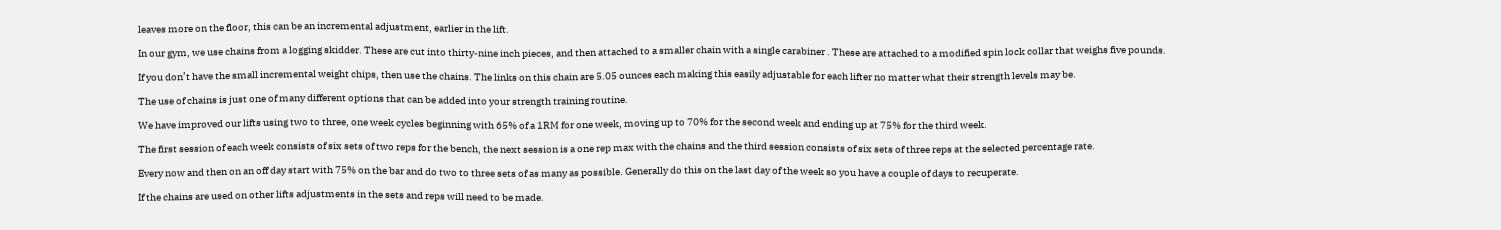leaves more on the floor, this can be an incremental adjustment, earlier in the lift.

In our gym, we use chains from a logging skidder. These are cut into thirty-nine inch pieces, and then attached to a smaller chain with a single carabiner . These are attached to a modified spin lock collar that weighs five pounds.

If you don’t have the small incremental weight chips, then use the chains. The links on this chain are 5.05 ounces each making this easily adjustable for each lifter no matter what their strength levels may be.

The use of chains is just one of many different options that can be added into your strength training routine.

We have improved our lifts using two to three, one week cycles beginning with 65% of a 1RM for one week, moving up to 70% for the second week and ending up at 75% for the third week.

The first session of each week consists of six sets of two reps for the bench, the next session is a one rep max with the chains and the third session consists of six sets of three reps at the selected percentage rate.

Every now and then on an off day start with 75% on the bar and do two to three sets of as many as possible. Generally do this on the last day of the week so you have a couple of days to recuperate.

If the chains are used on other lifts adjustments in the sets and reps will need to be made.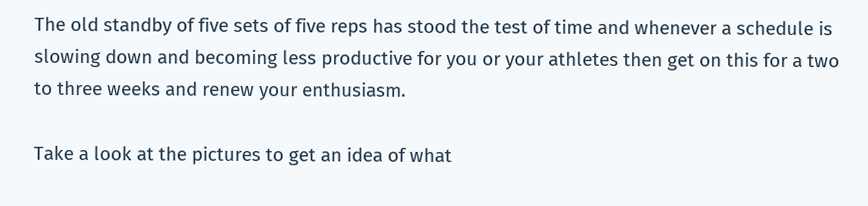The old standby of five sets of five reps has stood the test of time and whenever a schedule is slowing down and becoming less productive for you or your athletes then get on this for a two to three weeks and renew your enthusiasm.

Take a look at the pictures to get an idea of what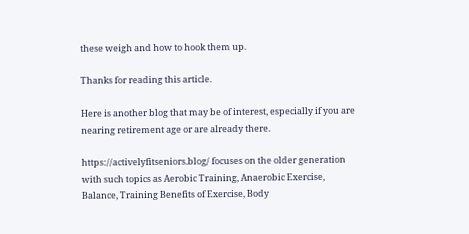these weigh and how to hook them up.

Thanks for reading this article.

Here is another blog that may be of interest, especially if you are nearing retirement age or are already there.

https://activelyfitseniors.blog/ focuses on the older generation with such topics as Aerobic Training, Anaerobic Exercise, Balance, Training Benefits of Exercise, Body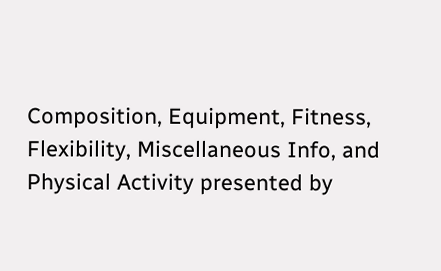Composition, Equipment, Fitness, Flexibility, Miscellaneous Info, and Physical Activity presented by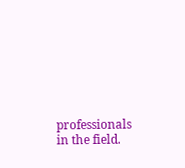professionals in the field.